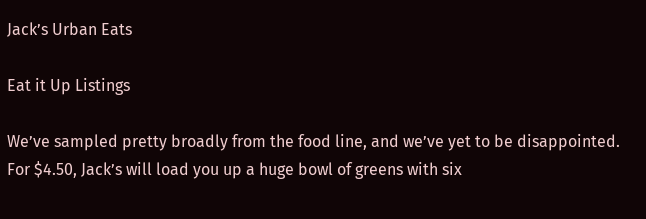Jack’s Urban Eats

Eat it Up Listings

We’ve sampled pretty broadly from the food line, and we’ve yet to be disappointed. For $4.50, Jack’s will load you up a huge bowl of greens with six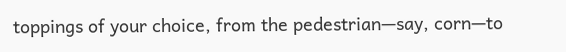toppings of your choice, from the pedestrian—say, corn—to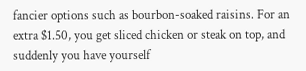fancier options such as bourbon-soaked raisins. For an extra $1.50, you get sliced chicken or steak on top, and suddenly you have yourself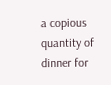a copious quantity of dinner for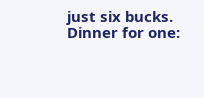just six bucks. Dinner for one: